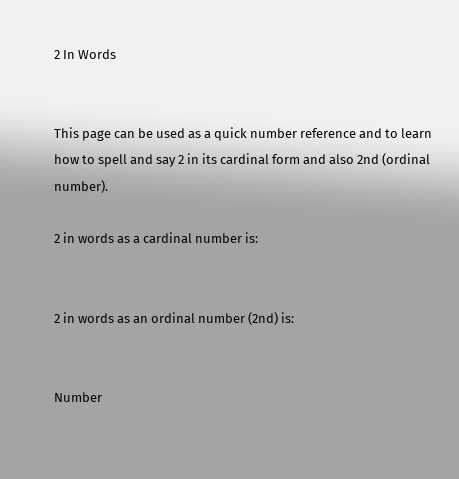2 In Words


This page can be used as a quick number reference and to learn how to spell and say 2 in its cardinal form and also 2nd (ordinal number).

2 in words as a cardinal number is:


2 in words as an ordinal number (2nd) is:


Number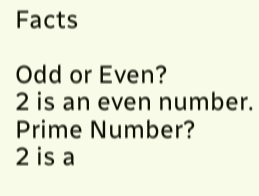Facts

Odd or Even?
2 is an even number.
Prime Number?
2 is a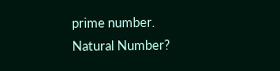prime number.
Natural Number?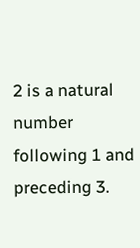2 is a natural number following 1 and preceding 3.